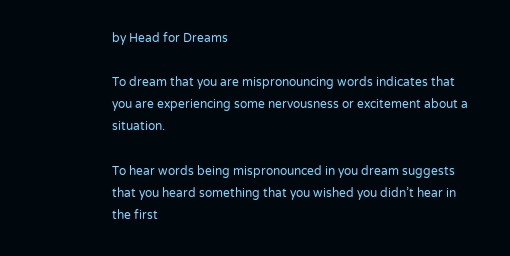by Head for Dreams

To dream that you are mispronouncing words indicates that you are experiencing some nervousness or excitement about a situation.

To hear words being mispronounced in you dream suggests that you heard something that you wished you didn’t hear in the first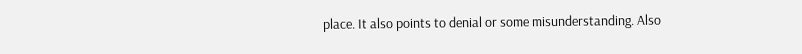place. It also points to denial or some misunderstanding. Also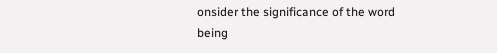onsider the significance of the word being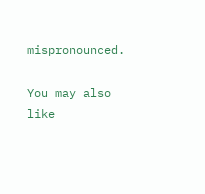mispronounced.

You may also like